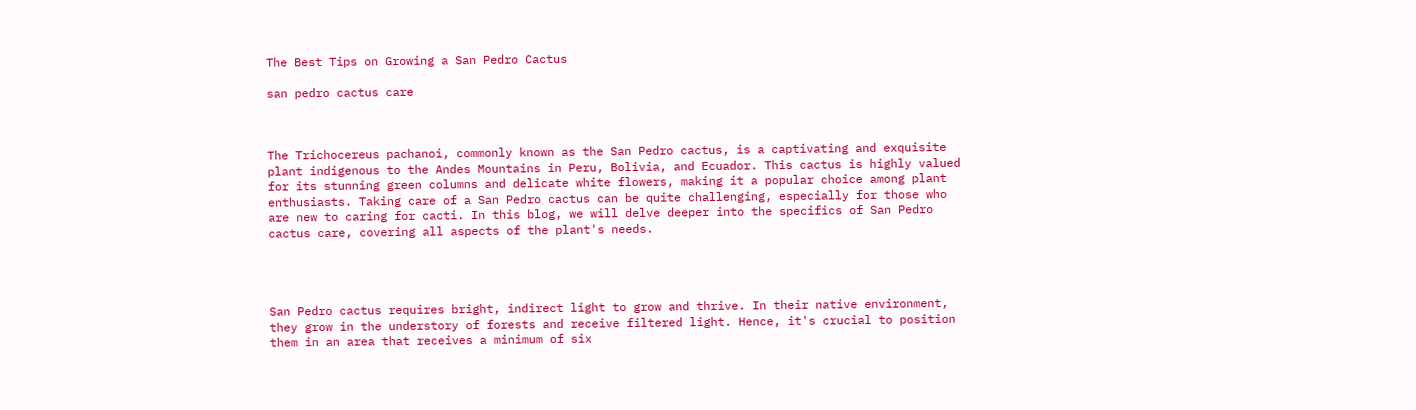The Best Tips on Growing a San Pedro Cactus

san pedro cactus care



The Trichocereus pachanoi, commonly known as the San Pedro cactus, is a captivating and exquisite plant indigenous to the Andes Mountains in Peru, Bolivia, and Ecuador. This cactus is highly valued for its stunning green columns and delicate white flowers, making it a popular choice among plant enthusiasts. Taking care of a San Pedro cactus can be quite challenging, especially for those who are new to caring for cacti. In this blog, we will delve deeper into the specifics of San Pedro cactus care, covering all aspects of the plant's needs.




San Pedro cactus requires bright, indirect light to grow and thrive. In their native environment, they grow in the understory of forests and receive filtered light. Hence, it's crucial to position them in an area that receives a minimum of six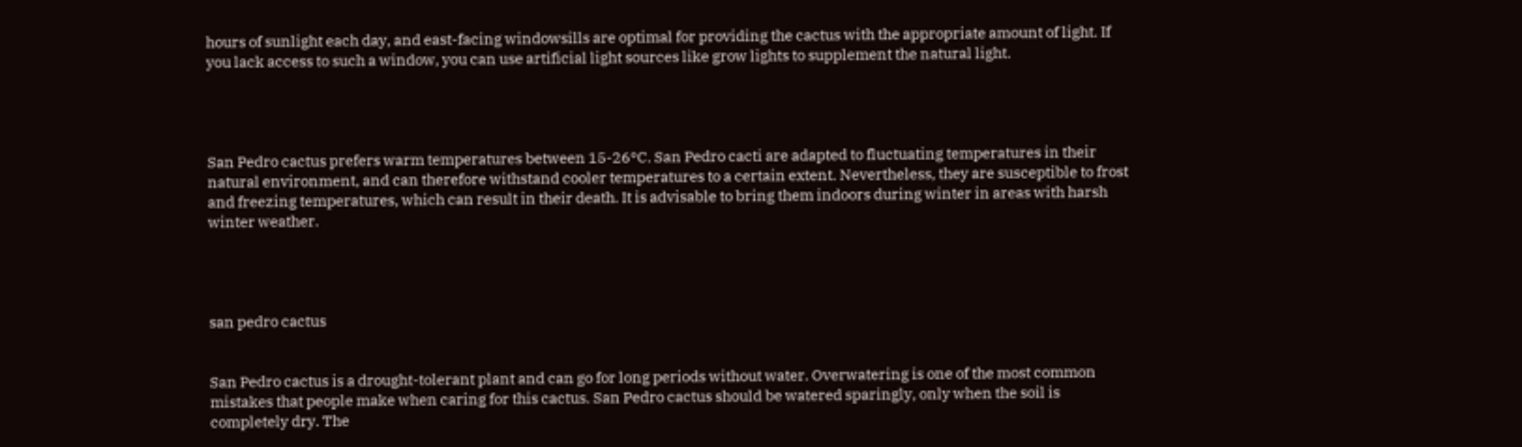hours of sunlight each day, and east-facing windowsills are optimal for providing the cactus with the appropriate amount of light. If you lack access to such a window, you can use artificial light sources like grow lights to supplement the natural light.




San Pedro cactus prefers warm temperatures between 15-26°C. San Pedro cacti are adapted to fluctuating temperatures in their natural environment, and can therefore withstand cooler temperatures to a certain extent. Nevertheless, they are susceptible to frost and freezing temperatures, which can result in their death. It is advisable to bring them indoors during winter in areas with harsh winter weather.




san pedro cactus


San Pedro cactus is a drought-tolerant plant and can go for long periods without water. Overwatering is one of the most common mistakes that people make when caring for this cactus. San Pedro cactus should be watered sparingly, only when the soil is completely dry. The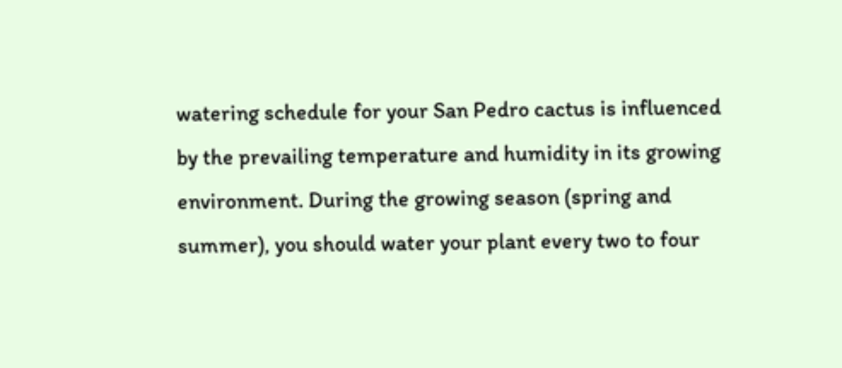watering schedule for your San Pedro cactus is influenced by the prevailing temperature and humidity in its growing environment. During the growing season (spring and summer), you should water your plant every two to four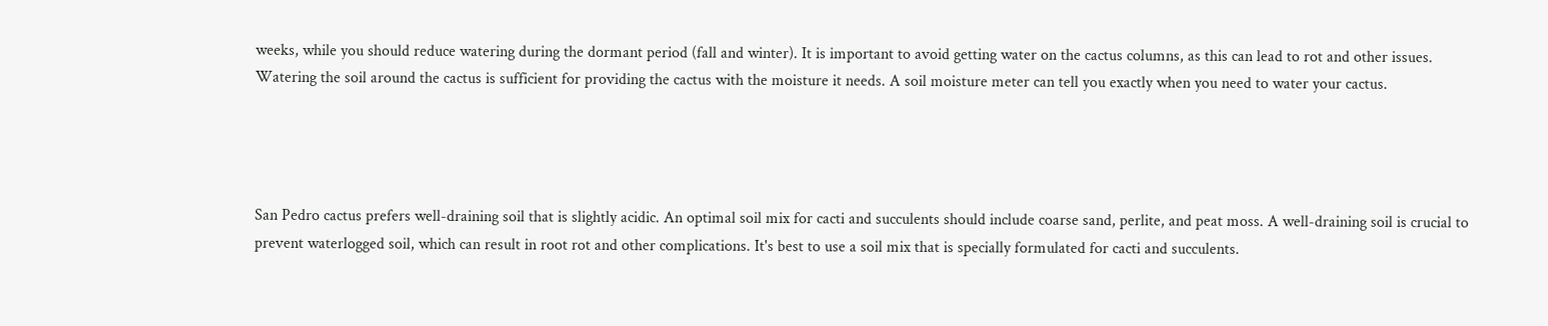weeks, while you should reduce watering during the dormant period (fall and winter). It is important to avoid getting water on the cactus columns, as this can lead to rot and other issues. Watering the soil around the cactus is sufficient for providing the cactus with the moisture it needs. A soil moisture meter can tell you exactly when you need to water your cactus.




San Pedro cactus prefers well-draining soil that is slightly acidic. An optimal soil mix for cacti and succulents should include coarse sand, perlite, and peat moss. A well-draining soil is crucial to prevent waterlogged soil, which can result in root rot and other complications. It's best to use a soil mix that is specially formulated for cacti and succulents.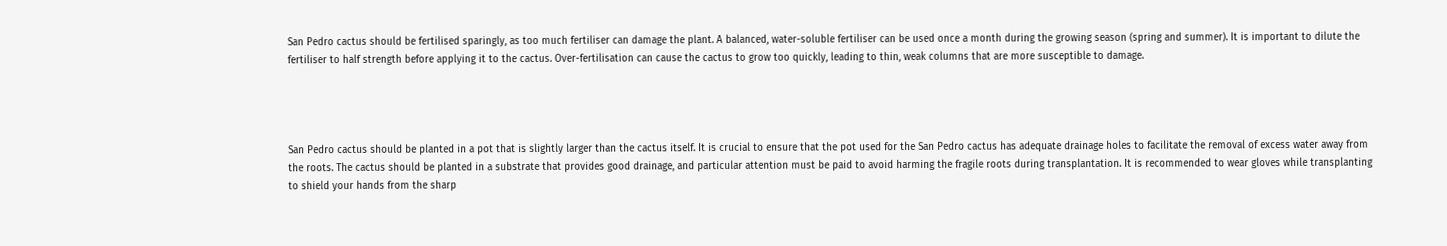San Pedro cactus should be fertilised sparingly, as too much fertiliser can damage the plant. A balanced, water-soluble fertiliser can be used once a month during the growing season (spring and summer). It is important to dilute the fertiliser to half strength before applying it to the cactus. Over-fertilisation can cause the cactus to grow too quickly, leading to thin, weak columns that are more susceptible to damage.




San Pedro cactus should be planted in a pot that is slightly larger than the cactus itself. It is crucial to ensure that the pot used for the San Pedro cactus has adequate drainage holes to facilitate the removal of excess water away from the roots. The cactus should be planted in a substrate that provides good drainage, and particular attention must be paid to avoid harming the fragile roots during transplantation. It is recommended to wear gloves while transplanting to shield your hands from the sharp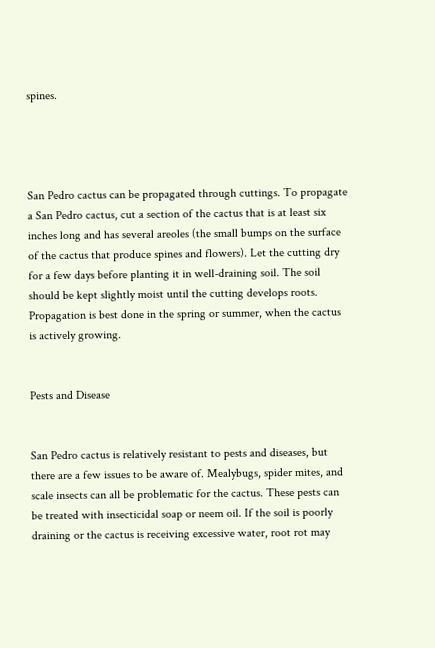spines.




San Pedro cactus can be propagated through cuttings. To propagate a San Pedro cactus, cut a section of the cactus that is at least six inches long and has several areoles (the small bumps on the surface of the cactus that produce spines and flowers). Let the cutting dry for a few days before planting it in well-draining soil. The soil should be kept slightly moist until the cutting develops roots. Propagation is best done in the spring or summer, when the cactus is actively growing.


Pests and Disease


San Pedro cactus is relatively resistant to pests and diseases, but there are a few issues to be aware of. Mealybugs, spider mites, and scale insects can all be problematic for the cactus. These pests can be treated with insecticidal soap or neem oil. If the soil is poorly draining or the cactus is receiving excessive water, root rot may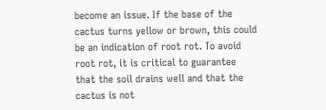become an issue. If the base of the cactus turns yellow or brown, this could be an indication of root rot. To avoid root rot, it is critical to guarantee that the soil drains well and that the cactus is not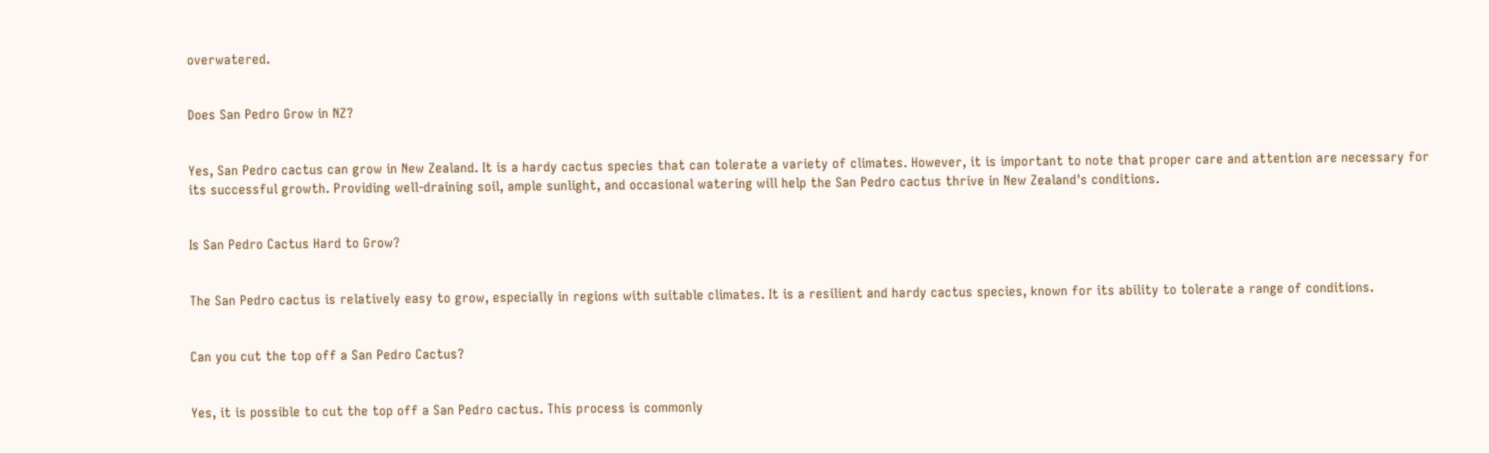overwatered.


Does San Pedro Grow in NZ?


Yes, San Pedro cactus can grow in New Zealand. It is a hardy cactus species that can tolerate a variety of climates. However, it is important to note that proper care and attention are necessary for its successful growth. Providing well-draining soil, ample sunlight, and occasional watering will help the San Pedro cactus thrive in New Zealand's conditions.


Is San Pedro Cactus Hard to Grow?


The San Pedro cactus is relatively easy to grow, especially in regions with suitable climates. It is a resilient and hardy cactus species, known for its ability to tolerate a range of conditions.


Can you cut the top off a San Pedro Cactus?


Yes, it is possible to cut the top off a San Pedro cactus. This process is commonly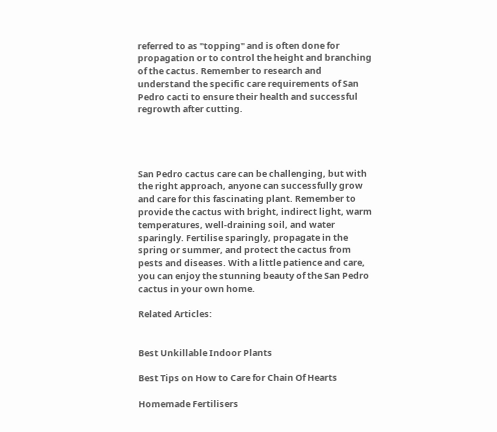referred to as "topping" and is often done for propagation or to control the height and branching of the cactus. Remember to research and understand the specific care requirements of San Pedro cacti to ensure their health and successful regrowth after cutting.




San Pedro cactus care can be challenging, but with the right approach, anyone can successfully grow and care for this fascinating plant. Remember to provide the cactus with bright, indirect light, warm temperatures, well-draining soil, and water sparingly. Fertilise sparingly, propagate in the spring or summer, and protect the cactus from pests and diseases. With a little patience and care, you can enjoy the stunning beauty of the San Pedro cactus in your own home.

Related Articles:


Best Unkillable Indoor Plants

Best Tips on How to Care for Chain Of Hearts

Homemade Fertilisers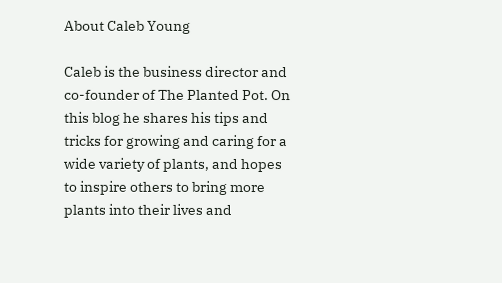About Caleb Young

Caleb is the business director and co-founder of The Planted Pot. On this blog he shares his tips and tricks for growing and caring for a wide variety of plants, and hopes to inspire others to bring more plants into their lives and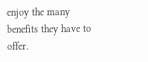enjoy the many benefits they have to offer.